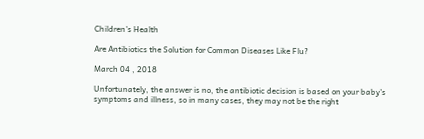Children's Health

Are Antibiotics the Solution for Common Diseases Like Flu?

March 04 , 2018

Unfortunately, the answer is no, the antibiotic decision is based on your baby's symptoms and illness, so in many cases, they may not be the right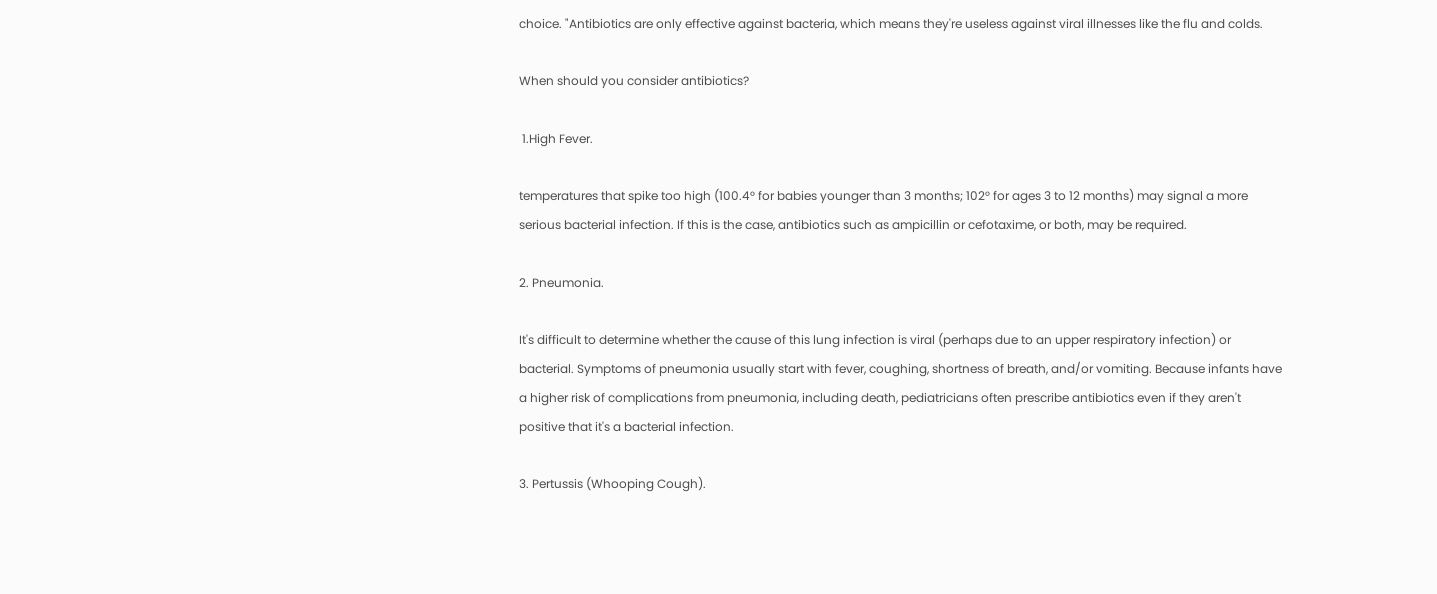choice. "Antibiotics are only effective against bacteria, which means they're useless against viral illnesses like the flu and colds.

When should you consider antibiotics?

 1.High Fever.

temperatures that spike too high (100.4° for babies younger than 3 months; 102° for ages 3 to 12 months) may signal a more serious bacterial infection. If this is the case, antibiotics such as ampicillin or cefotaxime, or both, may be required.

2. Pneumonia.

It's difficult to determine whether the cause of this lung infection is viral (perhaps due to an upper respiratory infection) or bacterial. Symptoms of pneumonia usually start with fever, coughing, shortness of breath, and/or vomiting. Because infants have a higher risk of complications from pneumonia, including death, pediatricians often prescribe antibiotics even if they aren't positive that it's a bacterial infection.

3. Pertussis (Whooping Cough).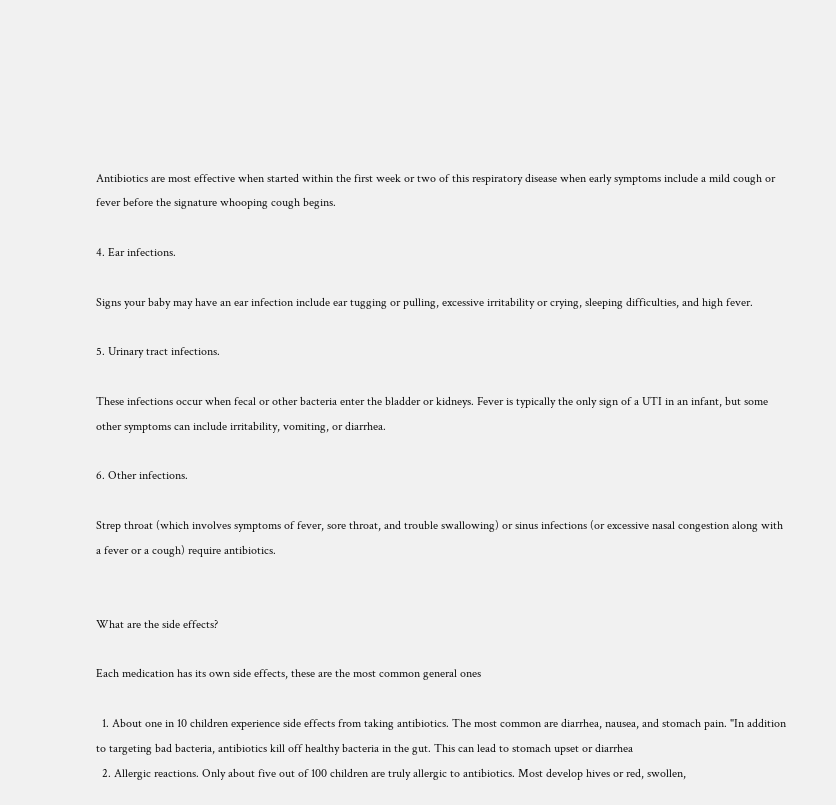Antibiotics are most effective when started within the first week or two of this respiratory disease when early symptoms include a mild cough or fever before the signature whooping cough begins.

4. Ear infections.

Signs your baby may have an ear infection include ear tugging or pulling, excessive irritability or crying, sleeping difficulties, and high fever.

5. Urinary tract infections.

These infections occur when fecal or other bacteria enter the bladder or kidneys. Fever is typically the only sign of a UTI in an infant, but some other symptoms can include irritability, vomiting, or diarrhea.

6. Other infections.

Strep throat (which involves symptoms of fever, sore throat, and trouble swallowing) or sinus infections (or excessive nasal congestion along with a fever or a cough) require antibiotics.


What are the side effects?

Each medication has its own side effects, these are the most common general ones

  1. About one in 10 children experience side effects from taking antibiotics. The most common are diarrhea, nausea, and stomach pain. "In addition to targeting bad bacteria, antibiotics kill off healthy bacteria in the gut. This can lead to stomach upset or diarrhea
  2. Allergic reactions. Only about five out of 100 children are truly allergic to antibiotics. Most develop hives or red, swollen,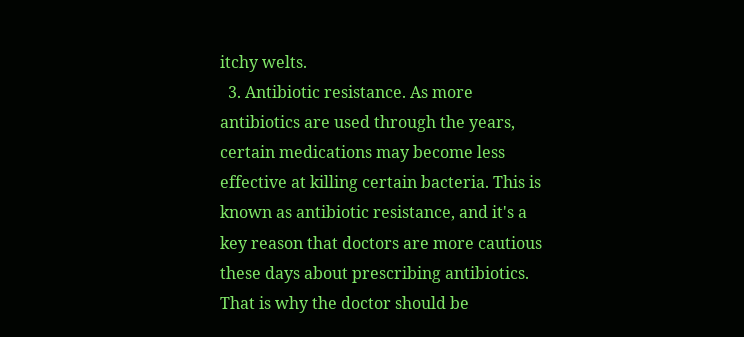itchy welts.
  3. Antibiotic resistance. As more antibiotics are used through the years, certain medications may become less effective at killing certain bacteria. This is known as antibiotic resistance, and it's a key reason that doctors are more cautious these days about prescribing antibiotics. That is why the doctor should be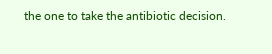the one to take the antibiotic decision.